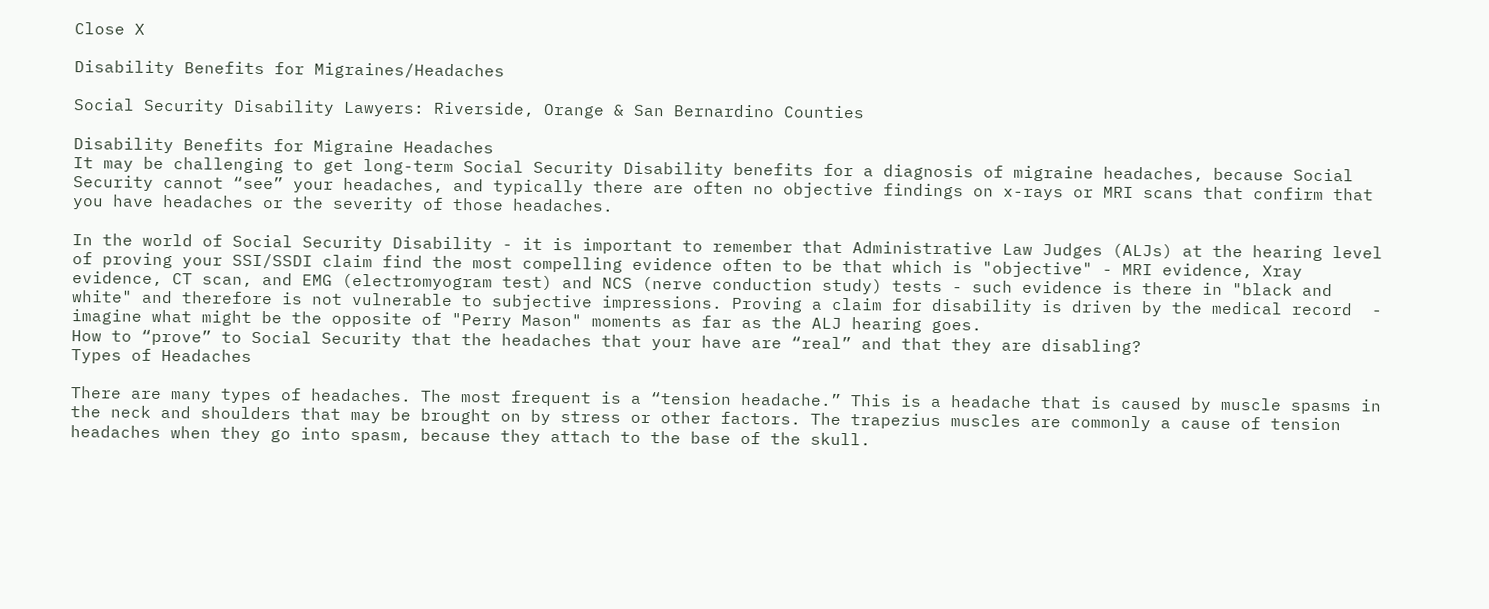Close X

Disability Benefits for Migraines/Headaches

Social Security Disability Lawyers: Riverside, Orange & San Bernardino Counties

Disability Benefits for Migraine Headaches
It may be challenging to get long-term Social Security Disability benefits for a diagnosis of migraine headaches, because Social Security cannot “see” your headaches, and typically there are often no objective findings on x-rays or MRI scans that confirm that you have headaches or the severity of those headaches.

In the world of Social Security Disability - it is important to remember that Administrative Law Judges (ALJs) at the hearing level of proving your SSI/SSDI claim find the most compelling evidence often to be that which is "objective" - MRI evidence, Xray evidence, CT scan, and EMG (electromyogram test) and NCS (nerve conduction study) tests - such evidence is there in "black and white" and therefore is not vulnerable to subjective impressions. Proving a claim for disability is driven by the medical record  - imagine what might be the opposite of "Perry Mason" moments as far as the ALJ hearing goes.
How to “prove” to Social Security that the headaches that your have are “real” and that they are disabling?
Types of Headaches

There are many types of headaches. The most frequent is a “tension headache.” This is a headache that is caused by muscle spasms in the neck and shoulders that may be brought on by stress or other factors. The trapezius muscles are commonly a cause of tension headaches when they go into spasm, because they attach to the base of the skull.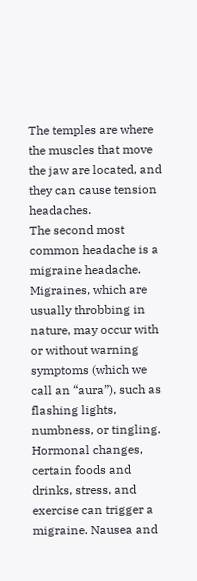The temples are where the muscles that move the jaw are located, and they can cause tension headaches.
The second most common headache is a migraine headache. Migraines, which are usually throbbing in nature, may occur with or without warning symptoms (which we call an “aura”), such as flashing lights, numbness, or tingling. Hormonal changes, certain foods and drinks, stress, and exercise can trigger a migraine. Nausea and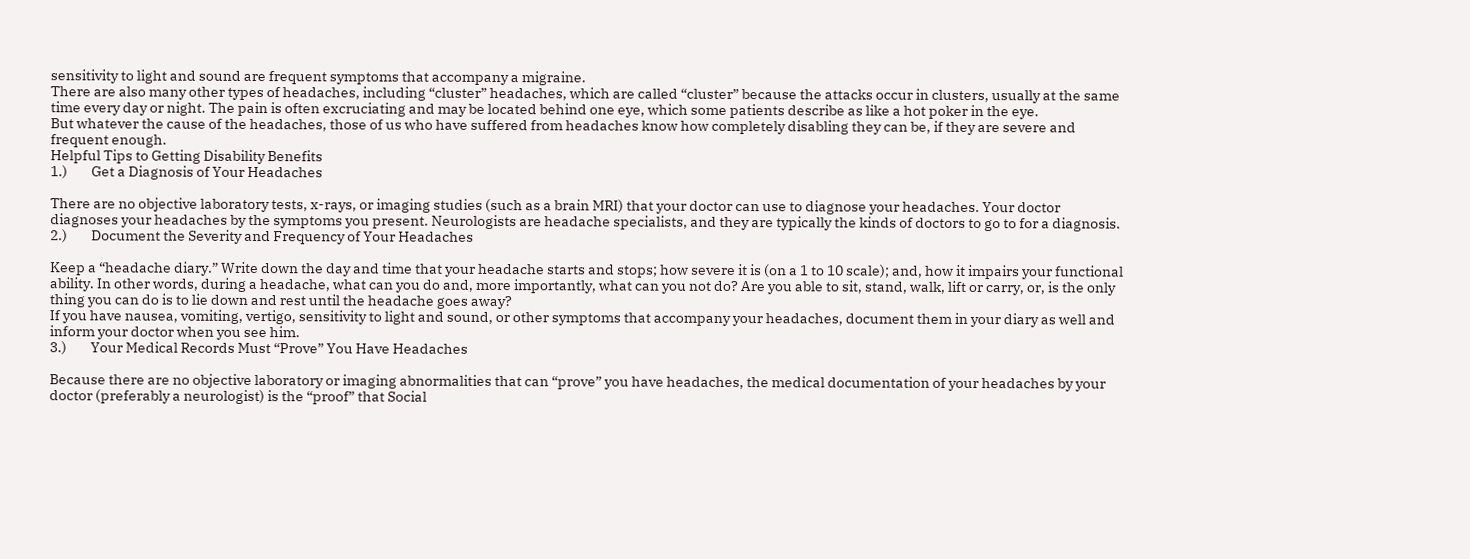sensitivity to light and sound are frequent symptoms that accompany a migraine.
There are also many other types of headaches, including “cluster” headaches, which are called “cluster” because the attacks occur in clusters, usually at the same time every day or night. The pain is often excruciating and may be located behind one eye, which some patients describe as like a hot poker in the eye.
But whatever the cause of the headaches, those of us who have suffered from headaches know how completely disabling they can be, if they are severe and frequent enough.
Helpful Tips to Getting Disability Benefits
1.)        Get a Diagnosis of Your Headaches

There are no objective laboratory tests, x-rays, or imaging studies (such as a brain MRI) that your doctor can use to diagnose your headaches. Your doctor diagnoses your headaches by the symptoms you present. Neurologists are headache specialists, and they are typically the kinds of doctors to go to for a diagnosis.
2.)        Document the Severity and Frequency of Your Headaches

Keep a “headache diary.” Write down the day and time that your headache starts and stops; how severe it is (on a 1 to 10 scale); and, how it impairs your functional ability. In other words, during a headache, what can you do and, more importantly, what can you not do? Are you able to sit, stand, walk, lift or carry, or, is the only thing you can do is to lie down and rest until the headache goes away?
If you have nausea, vomiting, vertigo, sensitivity to light and sound, or other symptoms that accompany your headaches, document them in your diary as well and inform your doctor when you see him.
3.)        Your Medical Records Must “Prove” You Have Headaches

Because there are no objective laboratory or imaging abnormalities that can “prove” you have headaches, the medical documentation of your headaches by your doctor (preferably a neurologist) is the “proof” that Social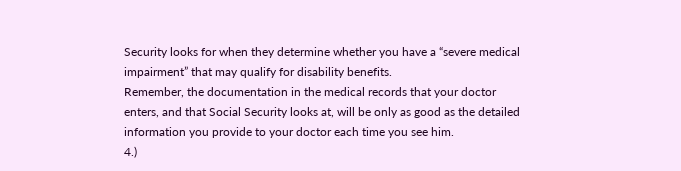Security looks for when they determine whether you have a “severe medical impairment” that may qualify for disability benefits.
Remember, the documentation in the medical records that your doctor enters, and that Social Security looks at, will be only as good as the detailed information you provide to your doctor each time you see him.
4.)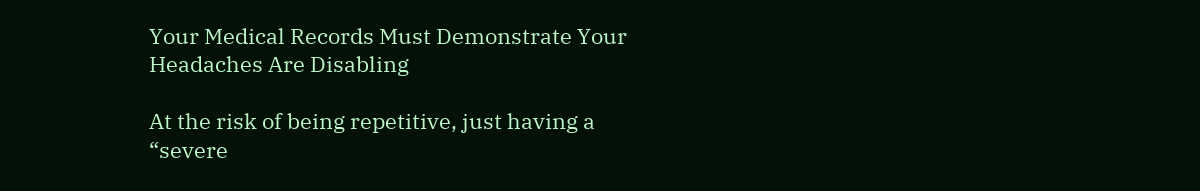Your Medical Records Must Demonstrate Your Headaches Are Disabling

At the risk of being repetitive, just having a “severe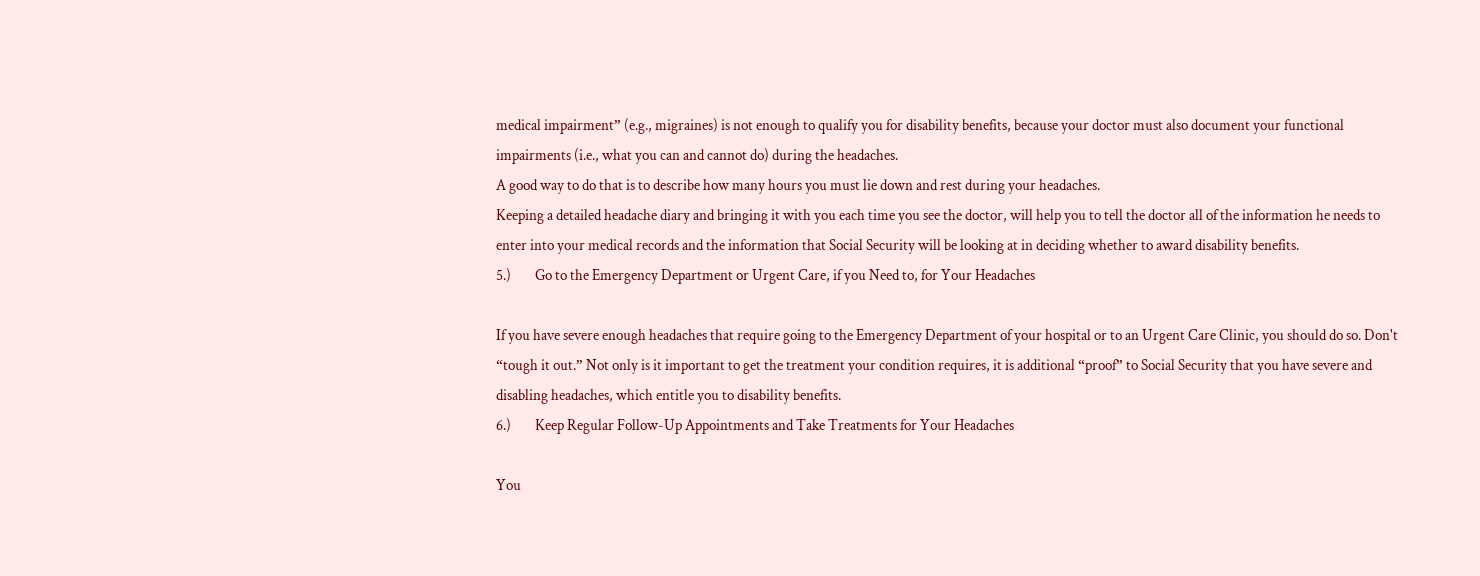medical impairment” (e.g., migraines) is not enough to qualify you for disability benefits, because your doctor must also document your functional impairments (i.e., what you can and cannot do) during the headaches.
A good way to do that is to describe how many hours you must lie down and rest during your headaches.
Keeping a detailed headache diary and bringing it with you each time you see the doctor, will help you to tell the doctor all of the information he needs to enter into your medical records and the information that Social Security will be looking at in deciding whether to award disability benefits.
5.)        Go to the Emergency Department or Urgent Care, if you Need to, for Your Headaches

If you have severe enough headaches that require going to the Emergency Department of your hospital or to an Urgent Care Clinic, you should do so. Don't “tough it out.” Not only is it important to get the treatment your condition requires, it is additional “proof” to Social Security that you have severe and disabling headaches, which entitle you to disability benefits.
6.)        Keep Regular Follow-Up Appointments and Take Treatments for Your Headaches

You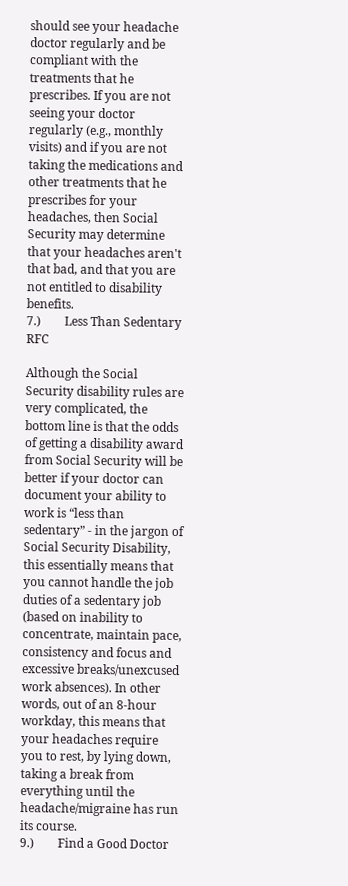should see your headache doctor regularly and be compliant with the treatments that he prescribes. If you are not seeing your doctor regularly (e.g., monthly visits) and if you are not taking the medications and other treatments that he prescribes for your headaches, then Social Security may determine that your headaches aren't that bad, and that you are not entitled to disability benefits.
7.)        Less Than Sedentary RFC

Although the Social Security disability rules are very complicated, the bottom line is that the odds of getting a disability award from Social Security will be better if your doctor can document your ability to work is “less than sedentary” - in the jargon of Social Security Disability, this essentially means that you cannot handle the job duties of a sedentary job (based on inability to concentrate, maintain pace, consistency and focus and excessive breaks/unexcused work absences). In other words, out of an 8-hour workday, this means that your headaches require you to rest, by lying down, taking a break from everything until the headache/migraine has run its course.
9.)        Find a Good Doctor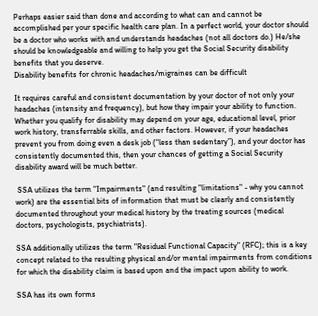Perhaps easier said than done and according to what can and cannot be accomplished per your specific health care plan. In a perfect world, your doctor should be a doctor who works with and understands headaches (not all doctors do.) He/she should be knowledgeable and willing to help you get the Social Security disability benefits that you deserve.
Disability benefits for chronic headaches/migraines can be difficult

It requires careful and consistent documentation by your doctor of not only your headaches (intensity and frequency), but how they impair your ability to function.
Whether you qualify for disability may depend on your age, educational level, prior work history, transferrable skills, and other factors. However, if your headaches prevent you from doing even a desk job (“less than sedentary”), and your doctor has consistently documented this, then your chances of getting a Social Security disability award will be much better.

 SSA utilizes the term "Impairments" (and resulting "limitations" - why you cannot work) are the essential bits of information that must be clearly and consistently documented throughout your medical history by the treating sources (medical doctors, psychologists, psychiatrists).

SSA additionally utilizes the term "Residual Functional Capacity" (RFC); this is a key concept related to the resulting physical and/or mental impairments from conditions for which the disability claim is based upon and the impact upon ability to work.

SSA has its own forms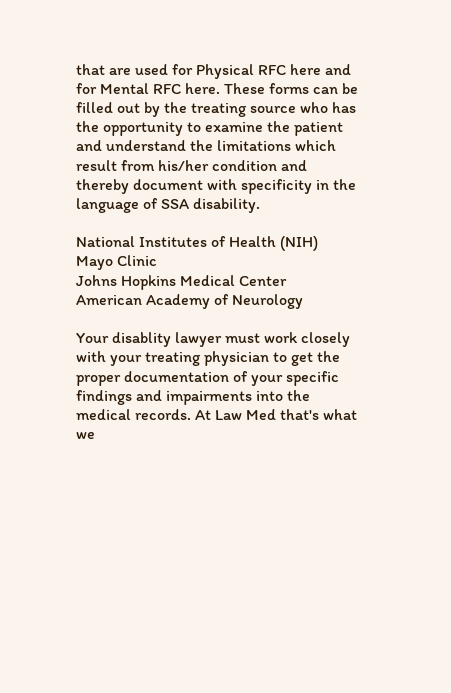that are used for Physical RFC here and for Mental RFC here. These forms can be filled out by the treating source who has the opportunity to examine the patient and understand the limitations which result from his/her condition and thereby document with specificity in the language of SSA disability.

National Institutes of Health (NIH)
Mayo Clinic
Johns Hopkins Medical Center
American Academy of Neurology

Your disablity lawyer must work closely with your treating physician to get the proper documentation of your specific findings and impairments into the medical records. At Law Med that's what we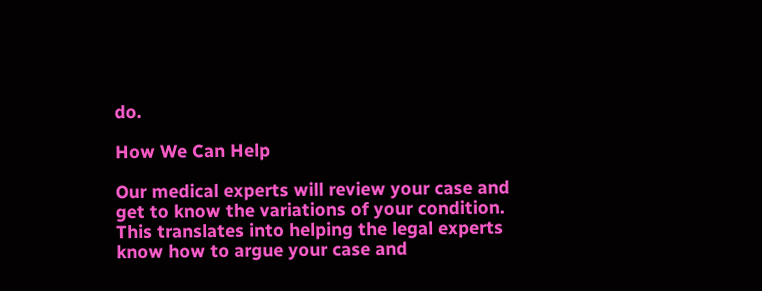do.

How We Can Help

Our medical experts will review your case and get to know the variations of your condition. This translates into helping the legal experts know how to argue your case and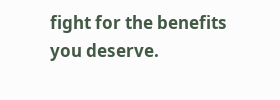fight for the benefits you deserve.